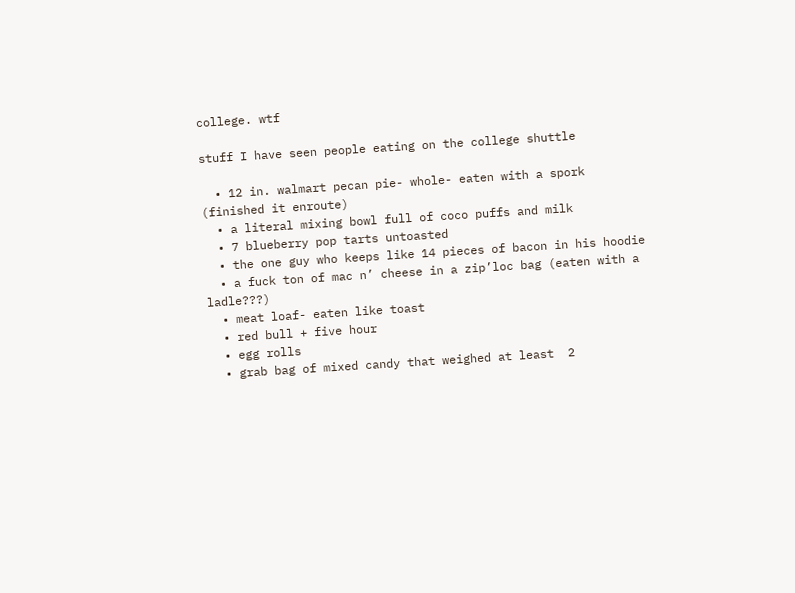college. wtf

stuff I have seen people eating on the college shuttle

  • 12 in. walmart pecan pie- whole- eaten with a spork (finished it enroute)
  • a literal mixing bowl full of coco puffs and milk
  • 7 blueberry pop tarts untoasted
  • the one guy who keeps like 14 pieces of bacon in his hoodie
  • a fuck ton of mac n’ cheese in a zip’loc bag (eaten with a ladle???)
  • meat loaf- eaten like toast
  • red bull + five hour
  • egg rolls
  • grab bag of mixed candy that weighed at least  2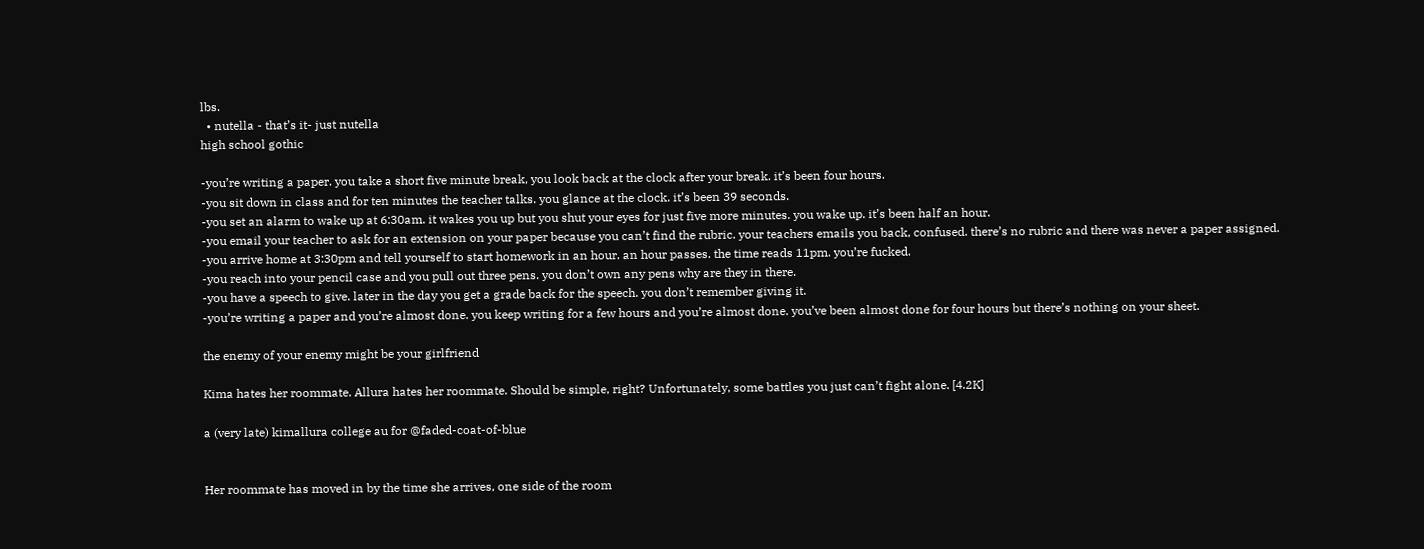lbs.
  • nutella - that’s it- just nutella
high school gothic

-you’re writing a paper. you take a short five minute break, you look back at the clock after your break. it’s been four hours.
-you sit down in class and for ten minutes the teacher talks. you glance at the clock. it’s been 39 seconds.
-you set an alarm to wake up at 6:30am. it wakes you up but you shut your eyes for just five more minutes. you wake up. it’s been half an hour.
-you email your teacher to ask for an extension on your paper because you can’t find the rubric. your teachers emails you back, confused. there’s no rubric and there was never a paper assigned.
-you arrive home at 3:30pm and tell yourself to start homework in an hour. an hour passes. the time reads 11pm. you’re fucked.
-you reach into your pencil case and you pull out three pens. you don’t own any pens why are they in there.
-you have a speech to give. later in the day you get a grade back for the speech. you don’t remember giving it.
-you’re writing a paper and you’re almost done. you keep writing for a few hours and you’re almost done. you’ve been almost done for four hours but there’s nothing on your sheet.

the enemy of your enemy might be your girlfriend

Kima hates her roommate. Allura hates her roommate. Should be simple, right? Unfortunately, some battles you just can’t fight alone. [4.2K]

a (very late) kimallura college au for @faded-coat-of-blue


Her roommate has moved in by the time she arrives, one side of the room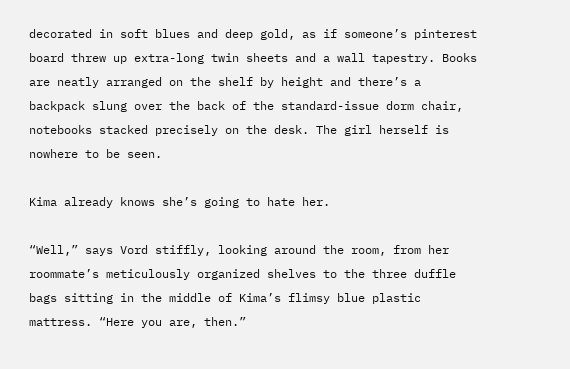decorated in soft blues and deep gold, as if someone’s pinterest board threw up extra-long twin sheets and a wall tapestry. Books are neatly arranged on the shelf by height and there’s a backpack slung over the back of the standard-issue dorm chair, notebooks stacked precisely on the desk. The girl herself is nowhere to be seen.

Kima already knows she’s going to hate her.

“Well,” says Vord stiffly, looking around the room, from her roommate’s meticulously organized shelves to the three duffle bags sitting in the middle of Kima’s flimsy blue plastic mattress. “Here you are, then.”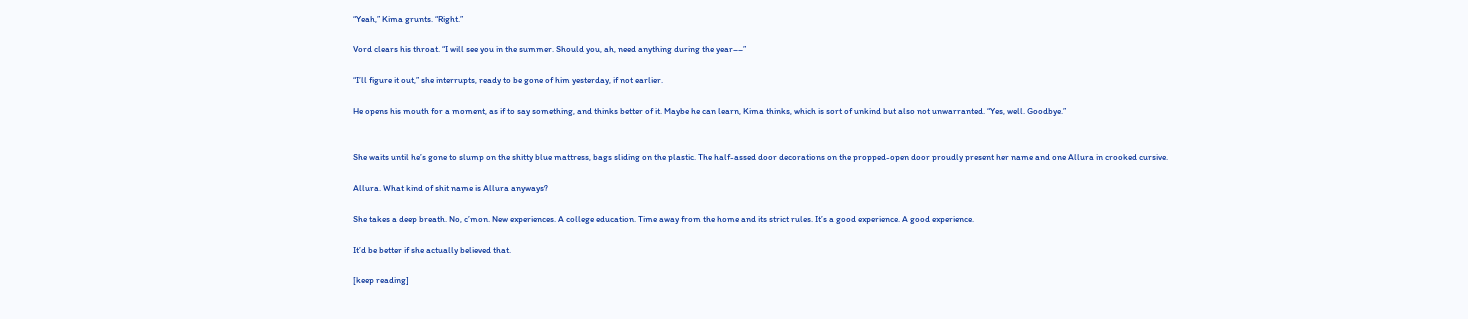“Yeah,” Kima grunts. “Right.”

Vord clears his throat. “I will see you in the summer. Should you, ah, need anything during the year––”

“I’ll figure it out,” she interrupts, ready to be gone of him yesterday, if not earlier.

He opens his mouth for a moment, as if to say something, and thinks better of it. Maybe he can learn, Kima thinks, which is sort of unkind but also not unwarranted. “Yes, well. Goodbye.”


She waits until he’s gone to slump on the shitty blue mattress, bags sliding on the plastic. The half-assed door decorations on the propped-open door proudly present her name and one Allura in crooked cursive.

Allura. What kind of shit name is Allura anyways?

She takes a deep breath. No, c’mon. New experiences. A college education. Time away from the home and its strict rules. It’s a good experience. A good experience.

It’d be better if she actually believed that.

[keep reading]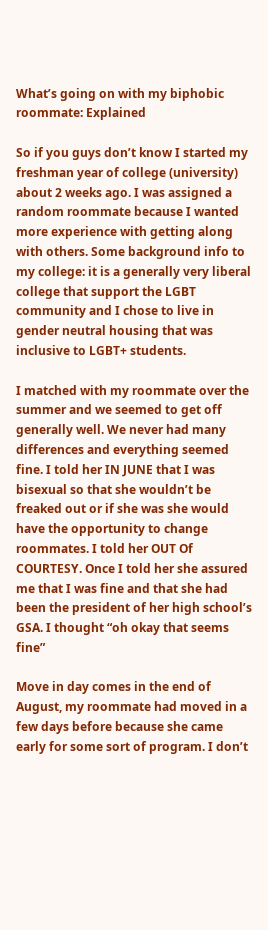What’s going on with my biphobic roommate: Explained

So if you guys don’t know I started my freshman year of college (university) about 2 weeks ago. I was assigned a random roommate because I wanted more experience with getting along with others. Some background info to my college: it is a generally very liberal college that support the LGBT community and I chose to live in gender neutral housing that was inclusive to LGBT+ students.

I matched with my roommate over the summer and we seemed to get off generally well. We never had many differences and everything seemed fine. I told her IN JUNE that I was bisexual so that she wouldn’t be freaked out or if she was she would have the opportunity to change roommates. I told her OUT Of COURTESY. Once I told her she assured me that I was fine and that she had been the president of her high school’s GSA. I thought “oh okay that seems fine”

Move in day comes in the end of August, my roommate had moved in a few days before because she came early for some sort of program. I don’t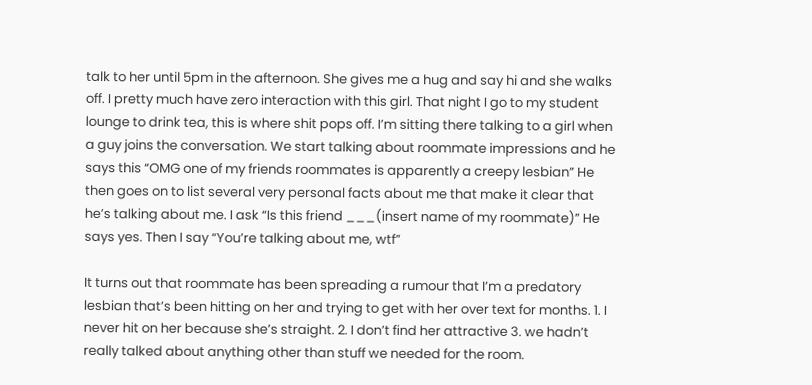talk to her until 5pm in the afternoon. She gives me a hug and say hi and she walks off. I pretty much have zero interaction with this girl. That night I go to my student lounge to drink tea, this is where shit pops off. I’m sitting there talking to a girl when a guy joins the conversation. We start talking about roommate impressions and he says this “OMG one of my friends roommates is apparently a creepy lesbian” He then goes on to list several very personal facts about me that make it clear that he’s talking about me. I ask “Is this friend ___(insert name of my roommate)” He says yes. Then I say “You’re talking about me, wtf”

It turns out that roommate has been spreading a rumour that I’m a predatory lesbian that’s been hitting on her and trying to get with her over text for months. 1. I never hit on her because she’s straight. 2. I don’t find her attractive 3. we hadn’t really talked about anything other than stuff we needed for the room.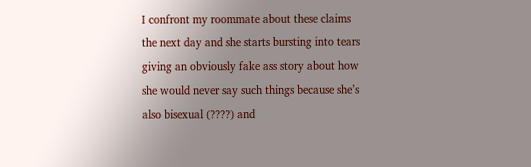I confront my roommate about these claims the next day and she starts bursting into tears giving an obviously fake ass story about how she would never say such things because she’s also bisexual (????) and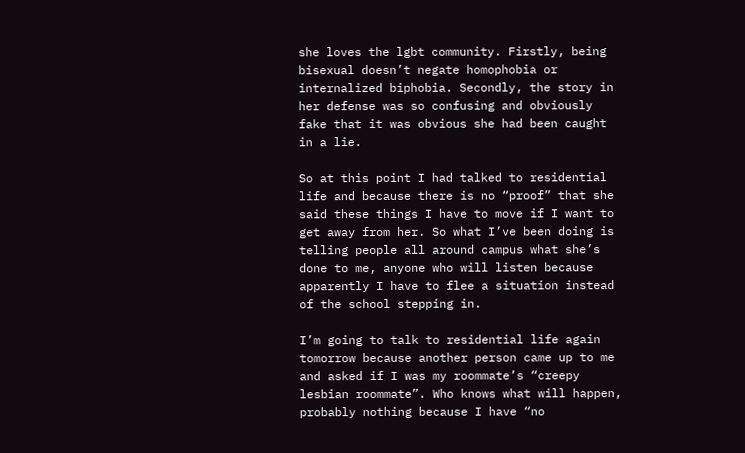she loves the lgbt community. Firstly, being bisexual doesn’t negate homophobia or internalized biphobia. Secondly, the story in her defense was so confusing and obviously fake that it was obvious she had been caught in a lie.

So at this point I had talked to residential life and because there is no “proof” that she said these things I have to move if I want to get away from her. So what I’ve been doing is telling people all around campus what she’s done to me, anyone who will listen because apparently I have to flee a situation instead of the school stepping in.

I’m going to talk to residential life again tomorrow because another person came up to me and asked if I was my roommate’s “creepy lesbian roommate”. Who knows what will happen, probably nothing because I have “no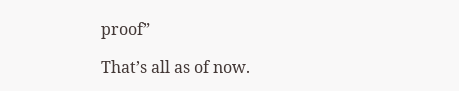proof”

That’s all as of now.